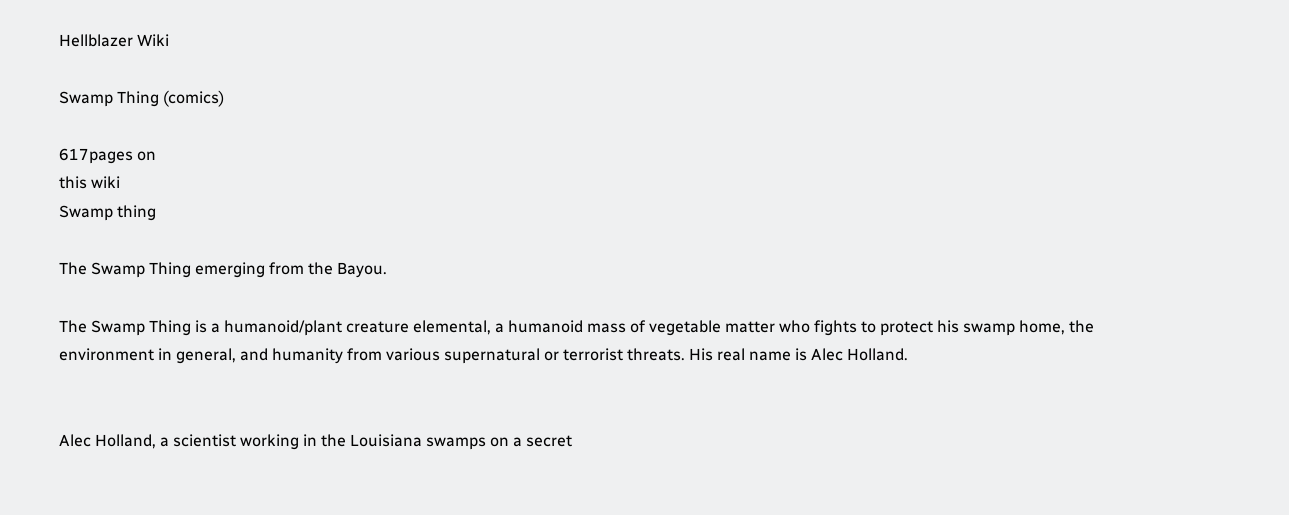Hellblazer Wiki

Swamp Thing (comics)

617pages on
this wiki
Swamp thing

The Swamp Thing emerging from the Bayou.

The Swamp Thing is a humanoid/plant creature elemental, a humanoid mass of vegetable matter who fights to protect his swamp home, the environment in general, and humanity from various supernatural or terrorist threats. His real name is Alec Holland.


Alec Holland, a scientist working in the Louisiana swamps on a secret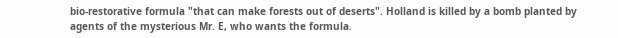bio-restorative formula "that can make forests out of deserts". Holland is killed by a bomb planted by agents of the mysterious Mr. E, who wants the formula.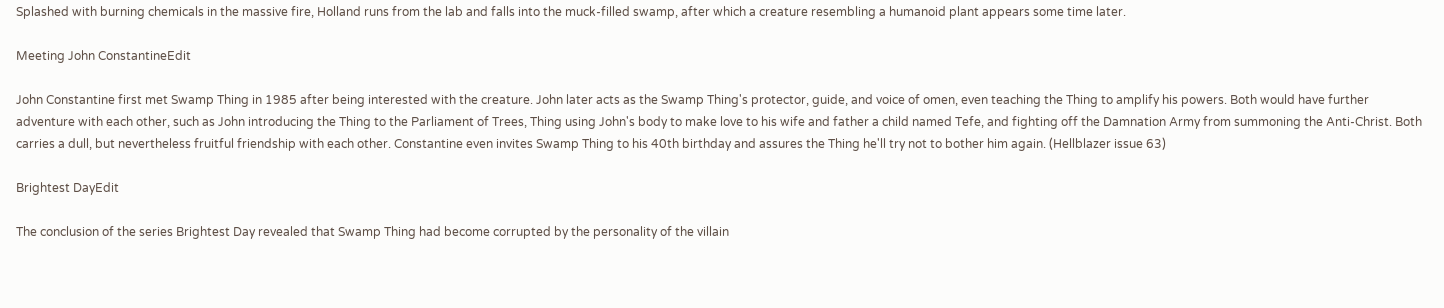Splashed with burning chemicals in the massive fire, Holland runs from the lab and falls into the muck-filled swamp, after which a creature resembling a humanoid plant appears some time later.

Meeting John ConstantineEdit

John Constantine first met Swamp Thing in 1985 after being interested with the creature. John later acts as the Swamp Thing's protector, guide, and voice of omen, even teaching the Thing to amplify his powers. Both would have further adventure with each other, such as John introducing the Thing to the Parliament of Trees, Thing using John's body to make love to his wife and father a child named Tefe, and fighting off the Damnation Army from summoning the Anti-Christ. Both carries a dull, but nevertheless fruitful friendship with each other. Constantine even invites Swamp Thing to his 40th birthday and assures the Thing he'll try not to bother him again. (Hellblazer issue 63)

Brightest DayEdit

The conclusion of the series Brightest Day revealed that Swamp Thing had become corrupted by the personality of the villain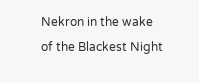Nekron in the wake of the Blackest Night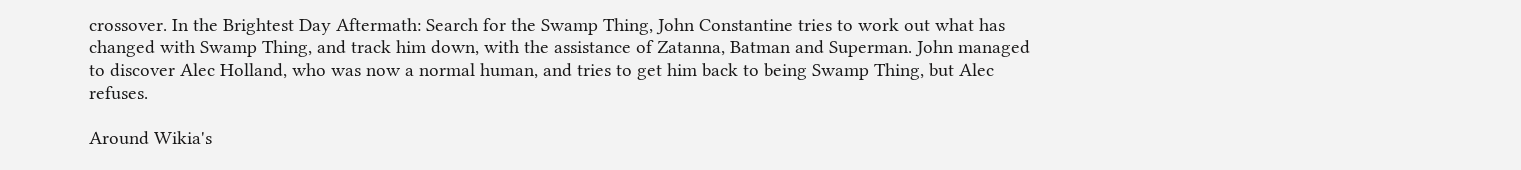crossover. In the Brightest Day Aftermath: Search for the Swamp Thing, John Constantine tries to work out what has changed with Swamp Thing, and track him down, with the assistance of Zatanna, Batman and Superman. John managed to discover Alec Holland, who was now a normal human, and tries to get him back to being Swamp Thing, but Alec refuses.

Around Wikia's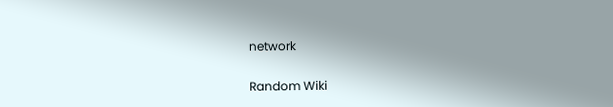network

Random Wiki